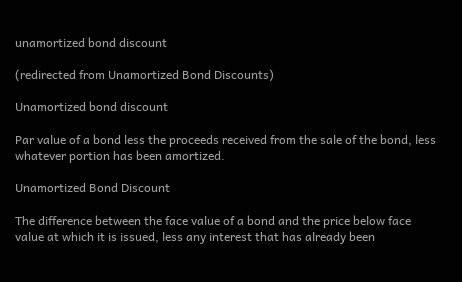unamortized bond discount

(redirected from Unamortized Bond Discounts)

Unamortized bond discount

Par value of a bond less the proceeds received from the sale of the bond, less whatever portion has been amortized.

Unamortized Bond Discount

The difference between the face value of a bond and the price below face value at which it is issued, less any interest that has already been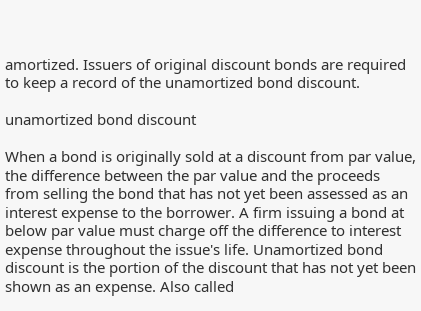amortized. Issuers of original discount bonds are required to keep a record of the unamortized bond discount.

unamortized bond discount

When a bond is originally sold at a discount from par value, the difference between the par value and the proceeds from selling the bond that has not yet been assessed as an interest expense to the borrower. A firm issuing a bond at below par value must charge off the difference to interest expense throughout the issue's life. Unamortized bond discount is the portion of the discount that has not yet been shown as an expense. Also called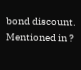bond discount.
Mentioned in ?